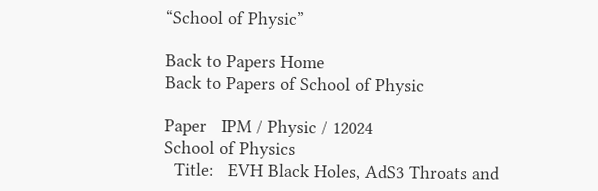“School of Physic”

Back to Papers Home
Back to Papers of School of Physic

Paper   IPM / Physic / 12024
School of Physics
  Title:   EVH Black Holes, AdS3 Throats and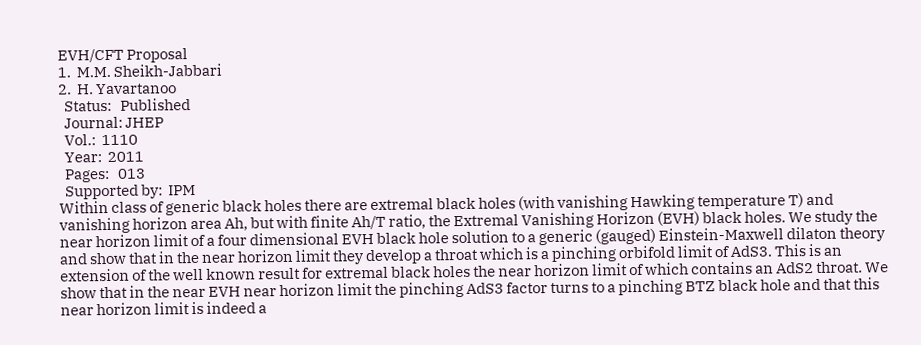EVH/CFT Proposal
1.  M.M. Sheikh-Jabbari
2.  H. Yavartanoo
  Status:   Published
  Journal: JHEP
  Vol.:  1110
  Year:  2011
  Pages:   013
  Supported by:  IPM
Within class of generic black holes there are extremal black holes (with vanishing Hawking temperature T) and vanishing horizon area Ah, but with finite Ah/T ratio, the Extremal Vanishing Horizon (EVH) black holes. We study the near horizon limit of a four dimensional EVH black hole solution to a generic (gauged) Einstein-Maxwell dilaton theory and show that in the near horizon limit they develop a throat which is a pinching orbifold limit of AdS3. This is an extension of the well known result for extremal black holes the near horizon limit of which contains an AdS2 throat. We show that in the near EVH near horizon limit the pinching AdS3 factor turns to a pinching BTZ black hole and that this near horizon limit is indeed a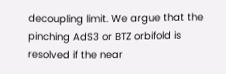decoupling limit. We argue that the pinching AdS3 or BTZ orbifold is resolved if the near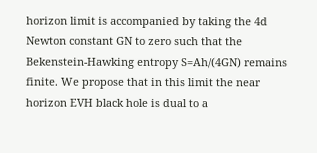horizon limit is accompanied by taking the 4d Newton constant GN to zero such that the Bekenstein-Hawking entropy S=Ah/(4GN) remains finite. We propose that in this limit the near horizon EVH black hole is dual to a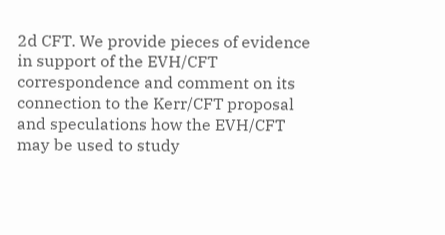2d CFT. We provide pieces of evidence in support of the EVH/CFT correspondence and comment on its connection to the Kerr/CFT proposal and speculations how the EVH/CFT may be used to study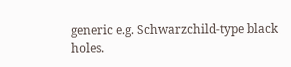generic e.g. Schwarzchild-type black holes.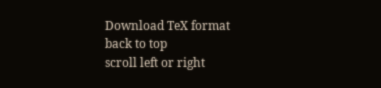Download TeX format
back to top
scroll left or right